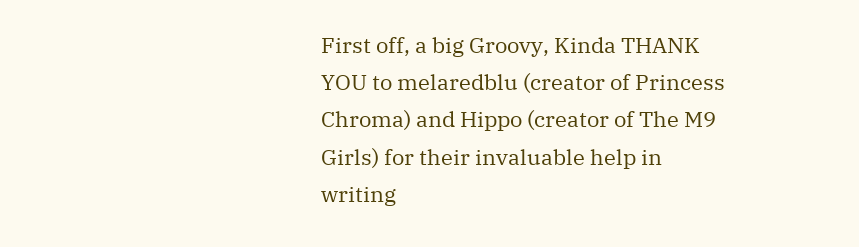First off, a big Groovy, Kinda THANK YOU to melaredblu (creator of Princess Chroma) and Hippo (creator of The M9 Girls) for their invaluable help in writing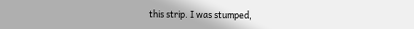this strip. I was stumped,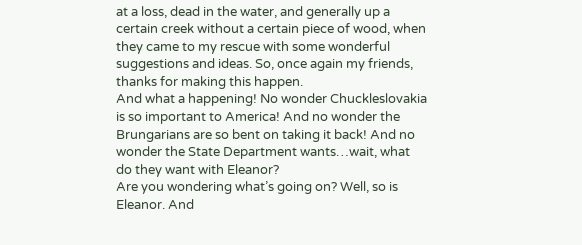at a loss, dead in the water, and generally up a certain creek without a certain piece of wood, when they came to my rescue with some wonderful suggestions and ideas. So, once again my friends, thanks for making this happen.
And what a happening! No wonder Chuckleslovakia is so important to America! And no wonder the Brungarians are so bent on taking it back! And no wonder the State Department wants…wait, what do they want with Eleanor?
Are you wondering what’s going on? Well, so is Eleanor. And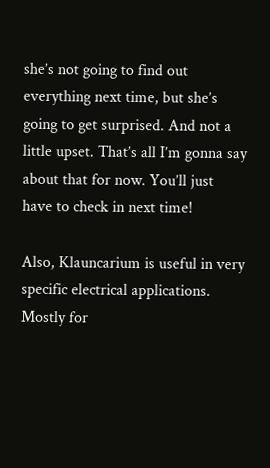she’s not going to find out everything next time, but she’s going to get surprised. And not a little upset. That’s all I’m gonna say about that for now. You’ll just have to check in next time!

Also, Klauncarium is useful in very specific electrical applications. Mostly for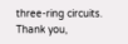three-ring circuits.
Thank you,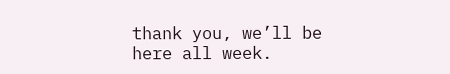thank you, we’ll be here all week.